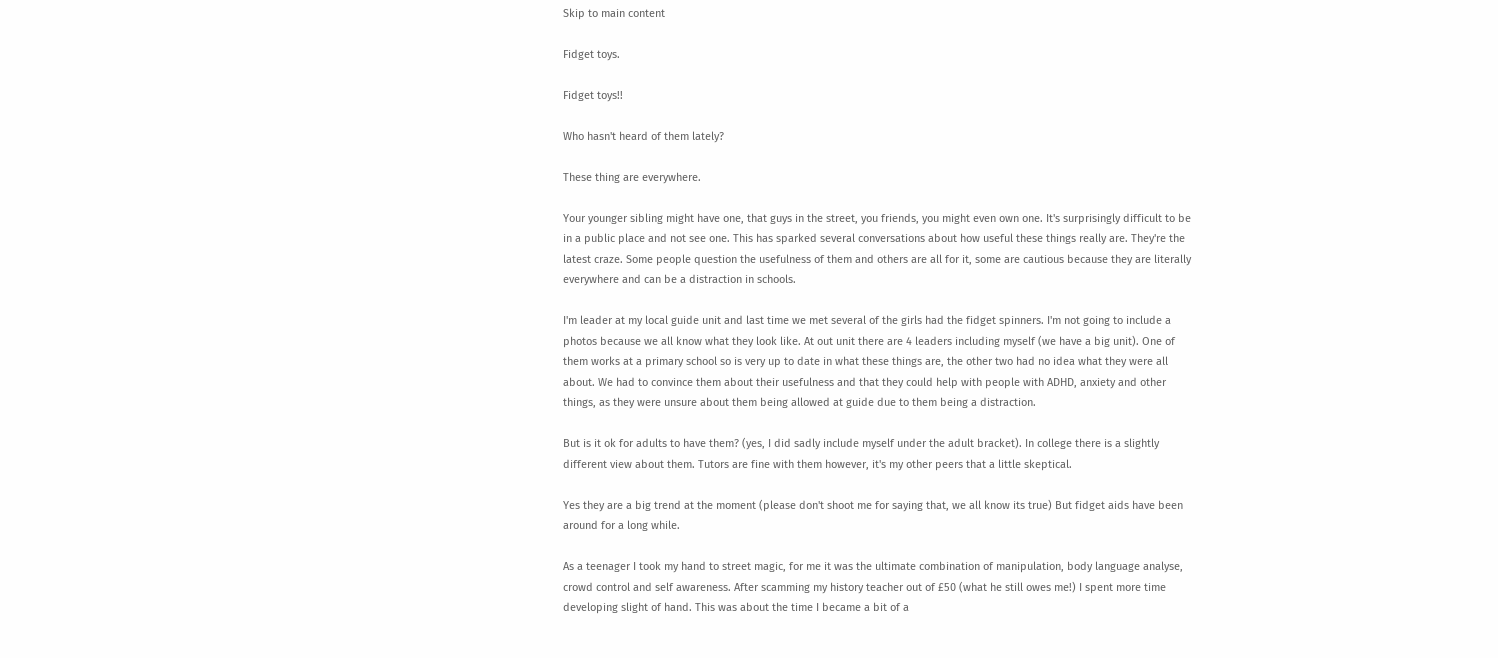Skip to main content

Fidget toys.

Fidget toys!!

Who hasn't heard of them lately?

These thing are everywhere.

Your younger sibling might have one, that guys in the street, you friends, you might even own one. It's surprisingly difficult to be in a public place and not see one. This has sparked several conversations about how useful these things really are. They're the latest craze. Some people question the usefulness of them and others are all for it, some are cautious because they are literally everywhere and can be a distraction in schools.

I'm leader at my local guide unit and last time we met several of the girls had the fidget spinners. I'm not going to include a photos because we all know what they look like. At out unit there are 4 leaders including myself (we have a big unit). One of them works at a primary school so is very up to date in what these things are, the other two had no idea what they were all about. We had to convince them about their usefulness and that they could help with people with ADHD, anxiety and other things, as they were unsure about them being allowed at guide due to them being a distraction.

But is it ok for adults to have them? (yes, I did sadly include myself under the adult bracket). In college there is a slightly different view about them. Tutors are fine with them however, it's my other peers that a little skeptical.

Yes they are a big trend at the moment (please don't shoot me for saying that, we all know its true) But fidget aids have been around for a long while.

As a teenager I took my hand to street magic, for me it was the ultimate combination of manipulation, body language analyse, crowd control and self awareness. After scamming my history teacher out of £50 (what he still owes me!) I spent more time developing slight of hand. This was about the time I became a bit of a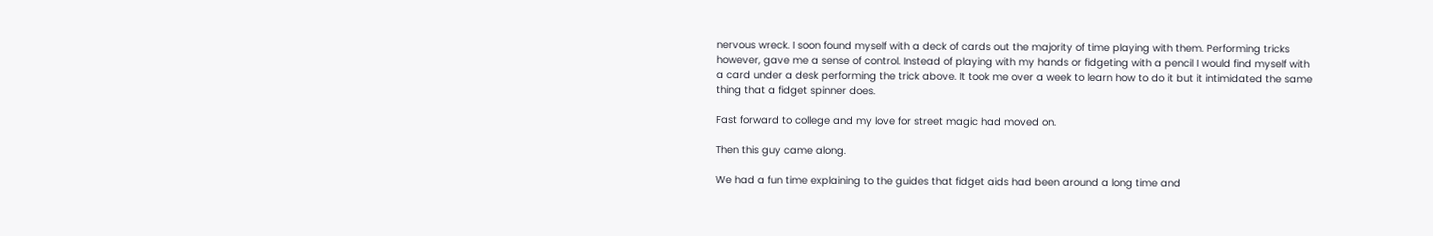nervous wreck. I soon found myself with a deck of cards out the majority of time playing with them. Performing tricks however, gave me a sense of control. Instead of playing with my hands or fidgeting with a pencil I would find myself with a card under a desk performing the trick above. It took me over a week to learn how to do it but it intimidated the same thing that a fidget spinner does.

Fast forward to college and my love for street magic had moved on.

Then this guy came along.

We had a fun time explaining to the guides that fidget aids had been around a long time and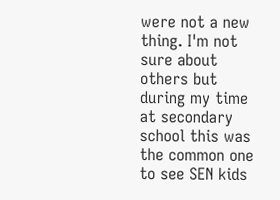were not a new thing. I'm not sure about others but during my time at secondary school this was the common one to see SEN kids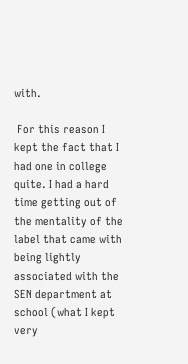with.

 For this reason I kept the fact that I had one in college quite. I had a hard time getting out of the mentality of the label that came with being lightly associated with the SEN department at school (what I kept very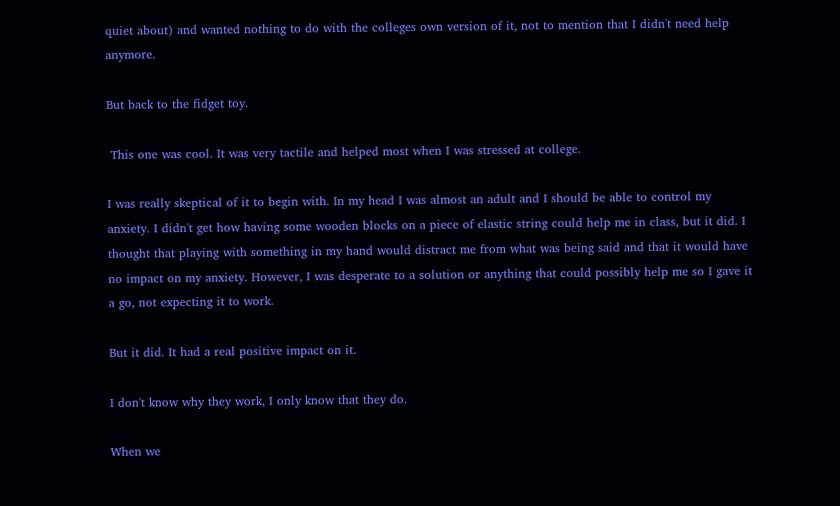quiet about) and wanted nothing to do with the colleges own version of it, not to mention that I didn't need help anymore.

But back to the fidget toy.

 This one was cool. It was very tactile and helped most when I was stressed at college.

I was really skeptical of it to begin with. In my head I was almost an adult and I should be able to control my anxiety. I didn't get how having some wooden blocks on a piece of elastic string could help me in class, but it did. I thought that playing with something in my hand would distract me from what was being said and that it would have no impact on my anxiety. However, I was desperate to a solution or anything that could possibly help me so I gave it a go, not expecting it to work.

But it did. It had a real positive impact on it.

I don't know why they work, I only know that they do.

When we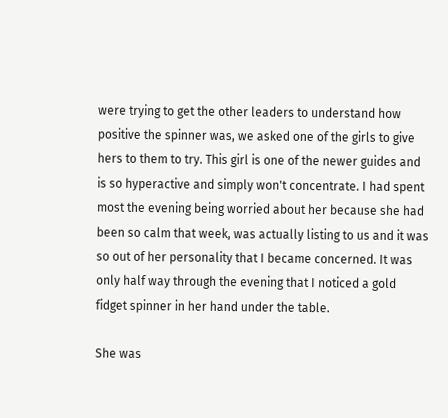were trying to get the other leaders to understand how positive the spinner was, we asked one of the girls to give hers to them to try. This girl is one of the newer guides and is so hyperactive and simply won't concentrate. I had spent most the evening being worried about her because she had been so calm that week, was actually listing to us and it was so out of her personality that I became concerned. It was only half way through the evening that I noticed a gold fidget spinner in her hand under the table.

She was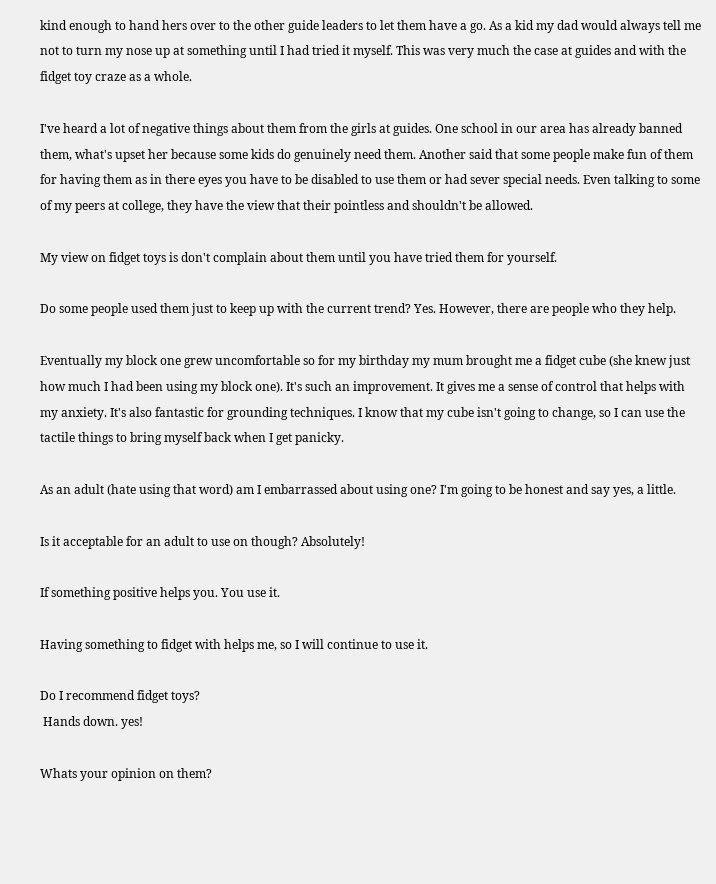kind enough to hand hers over to the other guide leaders to let them have a go. As a kid my dad would always tell me not to turn my nose up at something until I had tried it myself. This was very much the case at guides and with the fidget toy craze as a whole.

I've heard a lot of negative things about them from the girls at guides. One school in our area has already banned them, what's upset her because some kids do genuinely need them. Another said that some people make fun of them for having them as in there eyes you have to be disabled to use them or had sever special needs. Even talking to some of my peers at college, they have the view that their pointless and shouldn't be allowed.

My view on fidget toys is don't complain about them until you have tried them for yourself.

Do some people used them just to keep up with the current trend? Yes. However, there are people who they help.

Eventually my block one grew uncomfortable so for my birthday my mum brought me a fidget cube (she knew just how much I had been using my block one). It's such an improvement. It gives me a sense of control that helps with my anxiety. It's also fantastic for grounding techniques. I know that my cube isn't going to change, so I can use the tactile things to bring myself back when I get panicky.

As an adult (hate using that word) am I embarrassed about using one? I'm going to be honest and say yes, a little.

Is it acceptable for an adult to use on though? Absolutely!

If something positive helps you. You use it.

Having something to fidget with helps me, so I will continue to use it.

Do I recommend fidget toys?
 Hands down. yes!

Whats your opinion on them?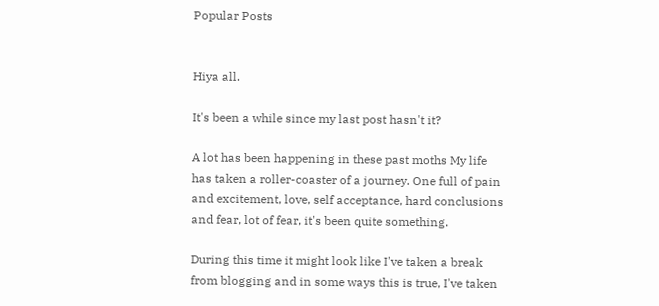Popular Posts


Hiya all.

It's been a while since my last post hasn't it?

A lot has been happening in these past moths My life has taken a roller-coaster of a journey. One full of pain and excitement, love, self acceptance, hard conclusions and fear, lot of fear, it's been quite something.

During this time it might look like I've taken a break from blogging and in some ways this is true, I've taken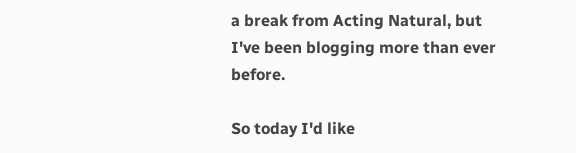a break from Acting Natural, but I've been blogging more than ever before.

So today I'd like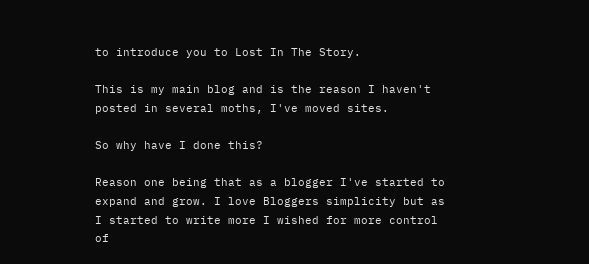to introduce you to Lost In The Story.

This is my main blog and is the reason I haven't posted in several moths, I've moved sites.

So why have I done this?

Reason one being that as a blogger I've started to expand and grow. I love Bloggers simplicity but as I started to write more I wished for more control of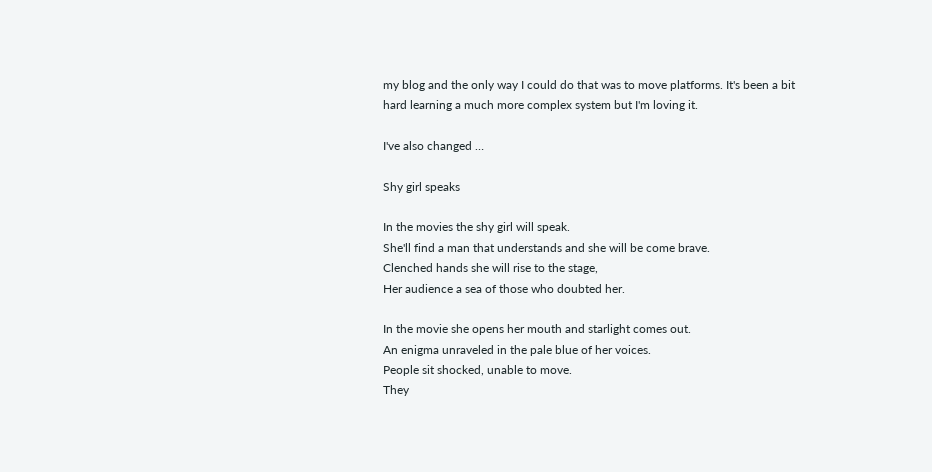my blog and the only way I could do that was to move platforms. It's been a bit hard learning a much more complex system but I'm loving it.

I've also changed …

Shy girl speaks

In the movies the shy girl will speak.
She'll find a man that understands and she will be come brave.
Clenched hands she will rise to the stage,
Her audience a sea of those who doubted her.

In the movie she opens her mouth and starlight comes out.
An enigma unraveled in the pale blue of her voices.
People sit shocked, unable to move.
They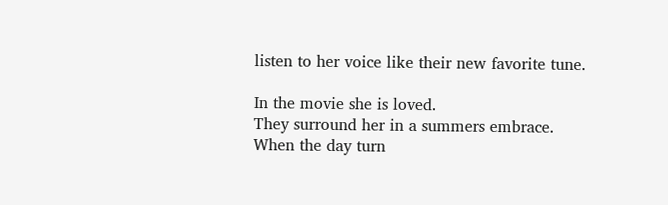listen to her voice like their new favorite tune.

In the movie she is loved.
They surround her in a summers embrace.
When the day turn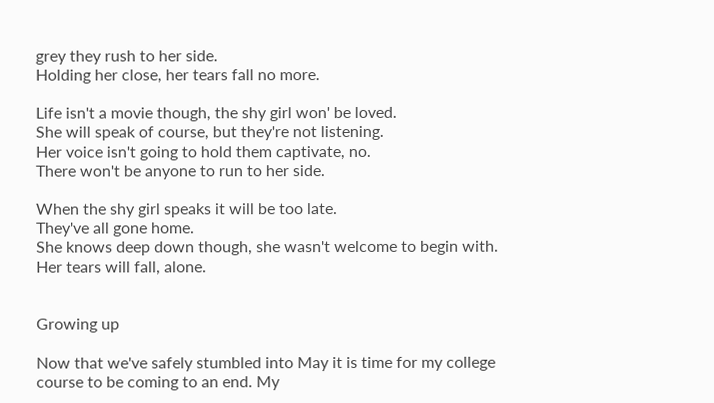grey they rush to her side.
Holding her close, her tears fall no more.

Life isn't a movie though, the shy girl won' be loved.
She will speak of course, but they're not listening.
Her voice isn't going to hold them captivate, no.
There won't be anyone to run to her side.

When the shy girl speaks it will be too late.
They've all gone home.
She knows deep down though, she wasn't welcome to begin with.
Her tears will fall, alone.


Growing up

Now that we've safely stumbled into May it is time for my college course to be coming to an end. My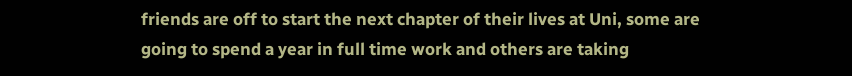friends are off to start the next chapter of their lives at Uni, some are going to spend a year in full time work and others are taking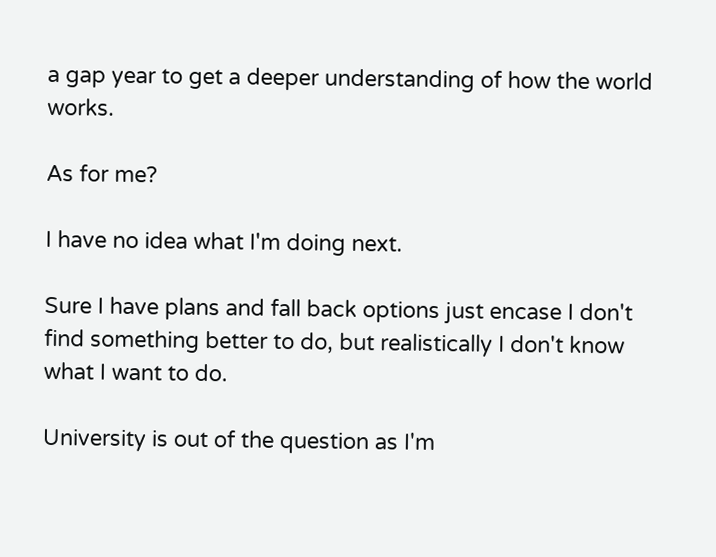a gap year to get a deeper understanding of how the world works.

As for me?

I have no idea what I'm doing next.

Sure I have plans and fall back options just encase I don't find something better to do, but realistically I don't know what I want to do.

University is out of the question as I'm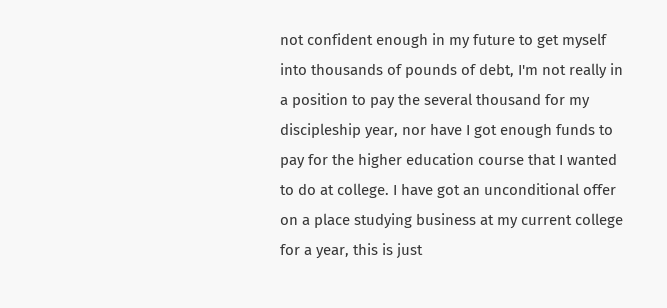not confident enough in my future to get myself into thousands of pounds of debt, I'm not really in a position to pay the several thousand for my discipleship year, nor have I got enough funds to pay for the higher education course that I wanted to do at college. I have got an unconditional offer on a place studying business at my current college for a year, this is just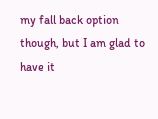my fall back option though, but I am glad to have it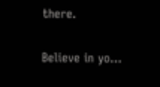there.

Believe in yo…